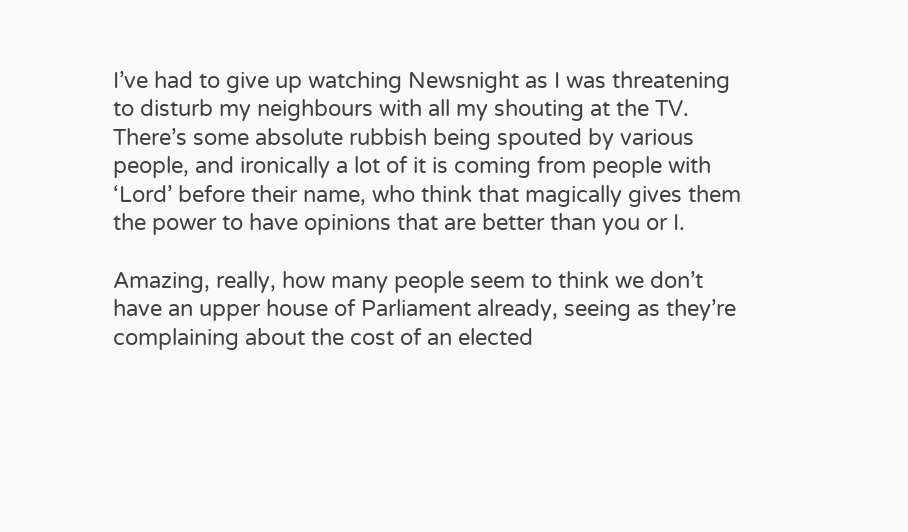I’ve had to give up watching Newsnight as I was threatening to disturb my neighbours with all my shouting at the TV. There’s some absolute rubbish being spouted by various people, and ironically a lot of it is coming from people with ‘Lord’ before their name, who think that magically gives them the power to have opinions that are better than you or I.

Amazing, really, how many people seem to think we don’t have an upper house of Parliament already, seeing as they’re complaining about the cost of an elected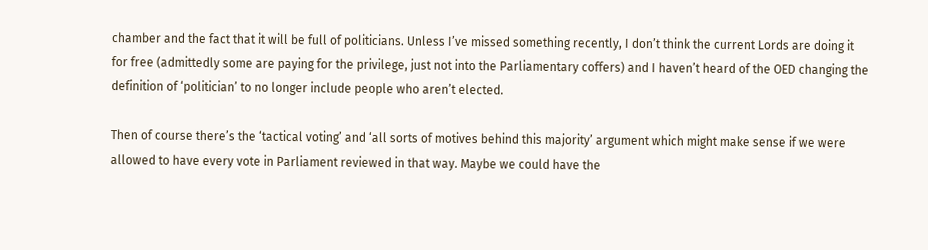chamber and the fact that it will be full of politicians. Unless I’ve missed something recently, I don’t think the current Lords are doing it for free (admittedly some are paying for the privilege, just not into the Parliamentary coffers) and I haven’t heard of the OED changing the definition of ‘politician’ to no longer include people who aren’t elected.

Then of course there’s the ‘tactical voting’ and ‘all sorts of motives behind this majority’ argument which might make sense if we were allowed to have every vote in Parliament reviewed in that way. Maybe we could have the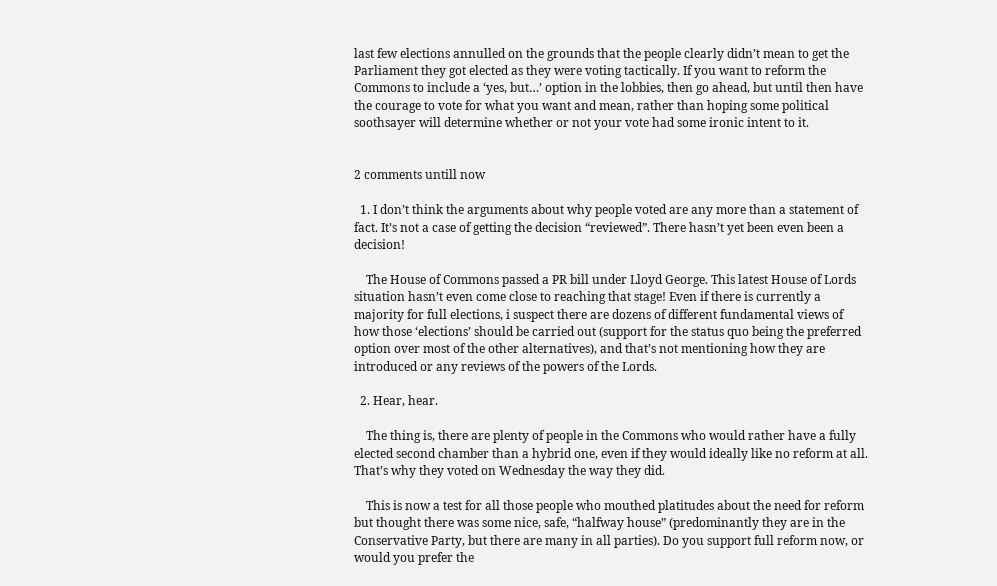last few elections annulled on the grounds that the people clearly didn’t mean to get the Parliament they got elected as they were voting tactically. If you want to reform the Commons to include a ‘yes, but…’ option in the lobbies, then go ahead, but until then have the courage to vote for what you want and mean, rather than hoping some political soothsayer will determine whether or not your vote had some ironic intent to it.


2 comments untill now

  1. I don’t think the arguments about why people voted are any more than a statement of fact. It’s not a case of getting the decision “reviewed”. There hasn’t yet been even been a decision!

    The House of Commons passed a PR bill under Lloyd George. This latest House of Lords situation hasn’t even come close to reaching that stage! Even if there is currently a majority for full elections, i suspect there are dozens of different fundamental views of how those ‘elections’ should be carried out (support for the status quo being the preferred option over most of the other alternatives), and that’s not mentioning how they are introduced or any reviews of the powers of the Lords.

  2. Hear, hear.

    The thing is, there are plenty of people in the Commons who would rather have a fully elected second chamber than a hybrid one, even if they would ideally like no reform at all. That’s why they voted on Wednesday the way they did.

    This is now a test for all those people who mouthed platitudes about the need for reform but thought there was some nice, safe, “halfway house” (predominantly they are in the Conservative Party, but there are many in all parties). Do you support full reform now, or would you prefer the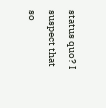status quo? I suspect that so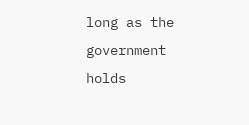long as the government holds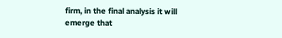firm, in the final analysis it will emerge that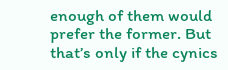enough of them would prefer the former. But that’s only if the cynics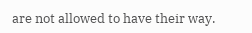are not allowed to have their way.